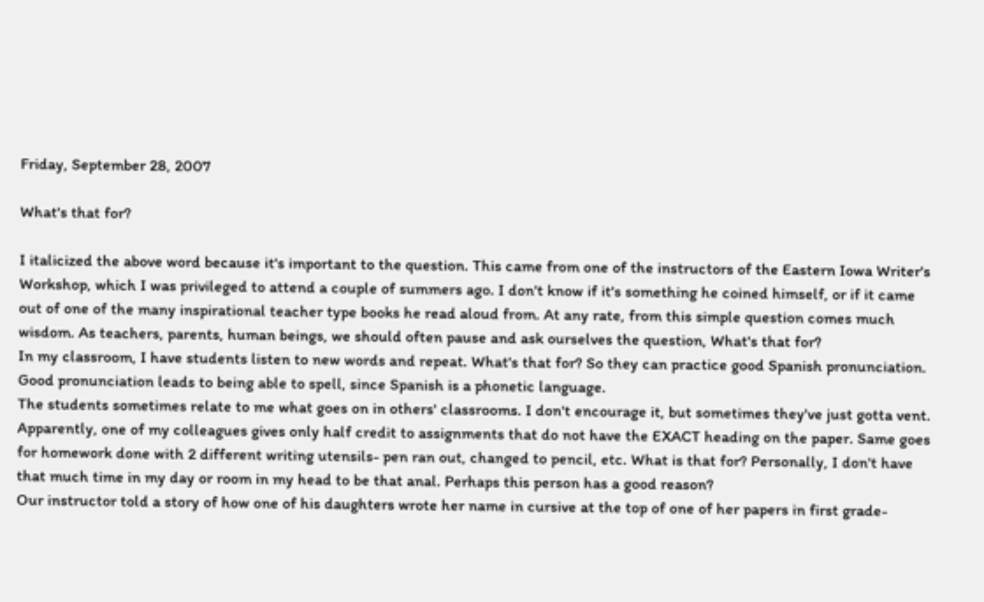Friday, September 28, 2007

What's that for?

I italicized the above word because it's important to the question. This came from one of the instructors of the Eastern Iowa Writer's Workshop, which I was privileged to attend a couple of summers ago. I don't know if it's something he coined himself, or if it came out of one of the many inspirational teacher type books he read aloud from. At any rate, from this simple question comes much wisdom. As teachers, parents, human beings, we should often pause and ask ourselves the question, What's that for?
In my classroom, I have students listen to new words and repeat. What's that for? So they can practice good Spanish pronunciation. Good pronunciation leads to being able to spell, since Spanish is a phonetic language.
The students sometimes relate to me what goes on in others' classrooms. I don't encourage it, but sometimes they've just gotta vent. Apparently, one of my colleagues gives only half credit to assignments that do not have the EXACT heading on the paper. Same goes for homework done with 2 different writing utensils- pen ran out, changed to pencil, etc. What is that for? Personally, I don't have that much time in my day or room in my head to be that anal. Perhaps this person has a good reason?
Our instructor told a story of how one of his daughters wrote her name in cursive at the top of one of her papers in first grade-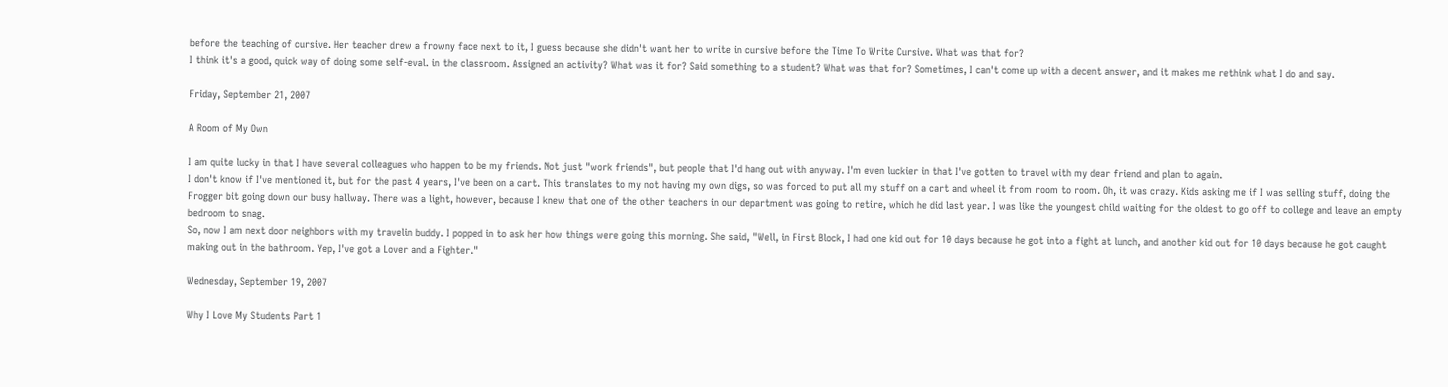before the teaching of cursive. Her teacher drew a frowny face next to it, I guess because she didn't want her to write in cursive before the Time To Write Cursive. What was that for?
I think it's a good, quick way of doing some self-eval. in the classroom. Assigned an activity? What was it for? Said something to a student? What was that for? Sometimes, I can't come up with a decent answer, and it makes me rethink what I do and say.

Friday, September 21, 2007

A Room of My Own

I am quite lucky in that I have several colleagues who happen to be my friends. Not just "work friends", but people that I'd hang out with anyway. I'm even luckier in that I've gotten to travel with my dear friend and plan to again.
I don't know if I've mentioned it, but for the past 4 years, I've been on a cart. This translates to my not having my own digs, so was forced to put all my stuff on a cart and wheel it from room to room. Oh, it was crazy. Kids asking me if I was selling stuff, doing the Frogger bit going down our busy hallway. There was a light, however, because I knew that one of the other teachers in our department was going to retire, which he did last year. I was like the youngest child waiting for the oldest to go off to college and leave an empty bedroom to snag.
So, now I am next door neighbors with my travelin buddy. I popped in to ask her how things were going this morning. She said, "Well, in First Block, I had one kid out for 10 days because he got into a fight at lunch, and another kid out for 10 days because he got caught making out in the bathroom. Yep, I've got a Lover and a Fighter."

Wednesday, September 19, 2007

Why I Love My Students Part 1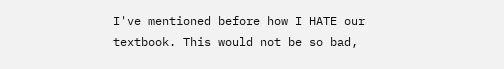I've mentioned before how I HATE our textbook. This would not be so bad,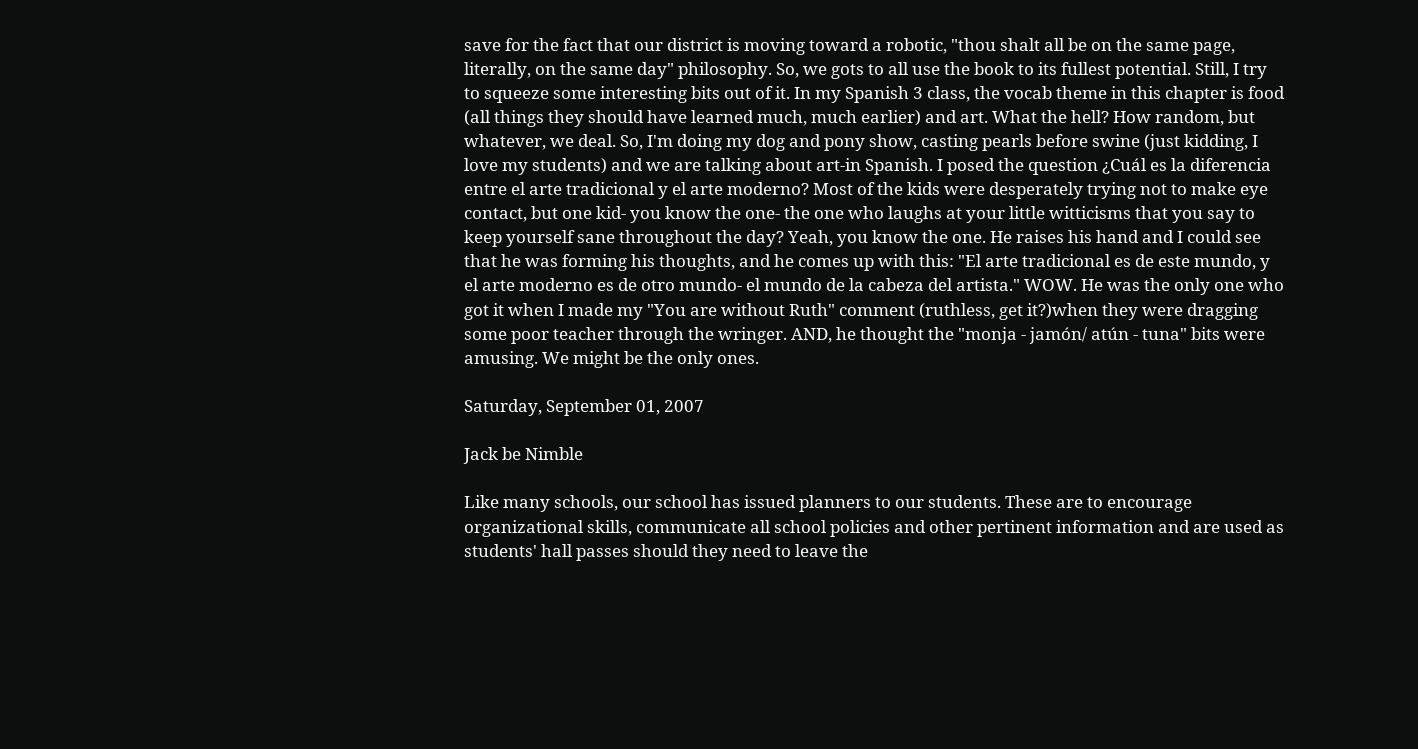save for the fact that our district is moving toward a robotic, "thou shalt all be on the same page, literally, on the same day" philosophy. So, we gots to all use the book to its fullest potential. Still, I try to squeeze some interesting bits out of it. In my Spanish 3 class, the vocab theme in this chapter is food (all things they should have learned much, much earlier) and art. What the hell? How random, but whatever, we deal. So, I'm doing my dog and pony show, casting pearls before swine (just kidding, I love my students) and we are talking about art-in Spanish. I posed the question ¿Cuál es la diferencia entre el arte tradicional y el arte moderno? Most of the kids were desperately trying not to make eye contact, but one kid- you know the one- the one who laughs at your little witticisms that you say to keep yourself sane throughout the day? Yeah, you know the one. He raises his hand and I could see that he was forming his thoughts, and he comes up with this: "El arte tradicional es de este mundo, y el arte moderno es de otro mundo- el mundo de la cabeza del artista." WOW. He was the only one who got it when I made my "You are without Ruth" comment (ruthless, get it?)when they were dragging some poor teacher through the wringer. AND, he thought the "monja - jamón/ atún - tuna" bits were amusing. We might be the only ones.

Saturday, September 01, 2007

Jack be Nimble

Like many schools, our school has issued planners to our students. These are to encourage organizational skills, communicate all school policies and other pertinent information and are used as students' hall passes should they need to leave the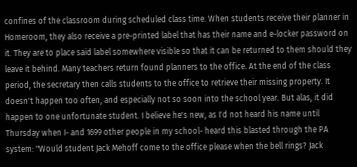confines of the classroom during scheduled class time. When students receive their planner in Homeroom, they also receive a pre-printed label that has their name and e-locker password on it. They are to place said label somewhere visible so that it can be returned to them should they leave it behind. Many teachers return found planners to the office. At the end of the class period, the secretary then calls students to the office to retrieve their missing property. It doesn't happen too often, and especially not so soon into the school year. But alas, it did happen to one unfortunate student. I believe he's new, as I'd not heard his name until Thursday when I- and 1699 other people in my school- heard this blasted through the PA system: "Would student Jack Mehoff come to the office please when the bell rings? Jack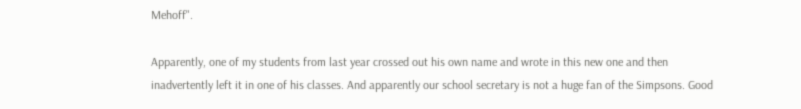Mehoff".

Apparently, one of my students from last year crossed out his own name and wrote in this new one and then inadvertently left it in one of his classes. And apparently our school secretary is not a huge fan of the Simpsons. Good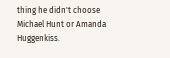thing he didn't choose Michael Hunt or Amanda Huggenkiss.